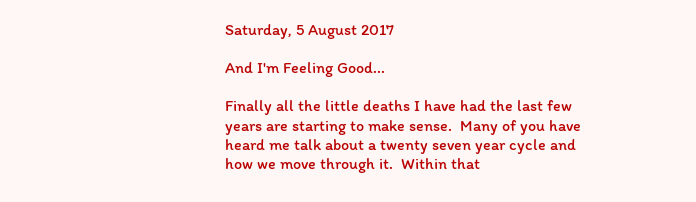Saturday, 5 August 2017

And I'm Feeling Good...

Finally all the little deaths I have had the last few years are starting to make sense.  Many of you have heard me talk about a twenty seven year cycle and how we move through it.  Within that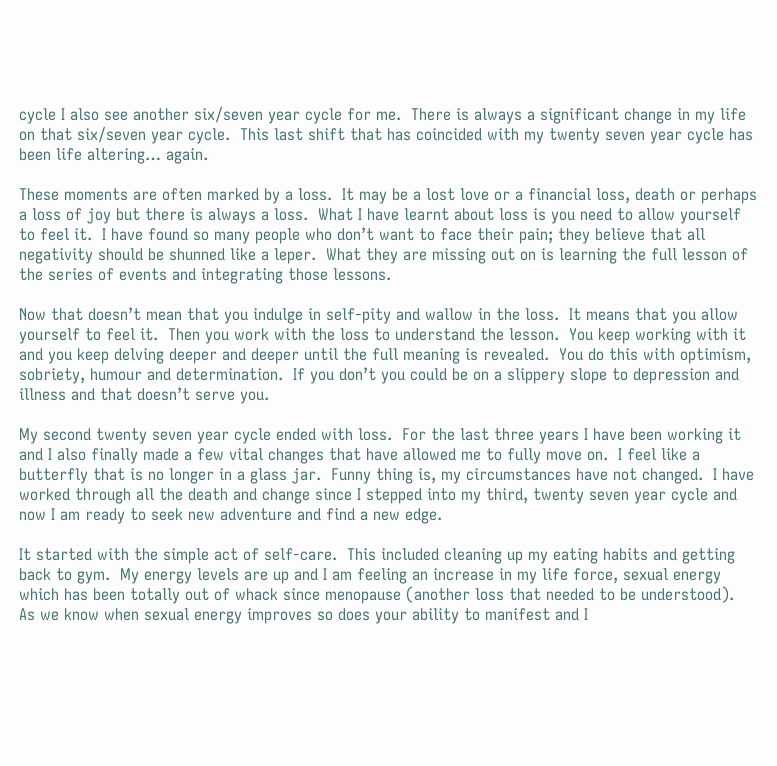cycle I also see another six/seven year cycle for me.  There is always a significant change in my life on that six/seven year cycle.  This last shift that has coincided with my twenty seven year cycle has been life altering… again.

These moments are often marked by a loss.  It may be a lost love or a financial loss, death or perhaps a loss of joy but there is always a loss.  What I have learnt about loss is you need to allow yourself to feel it.  I have found so many people who don’t want to face their pain; they believe that all negativity should be shunned like a leper.  What they are missing out on is learning the full lesson of the series of events and integrating those lessons.

Now that doesn’t mean that you indulge in self-pity and wallow in the loss.  It means that you allow yourself to feel it.  Then you work with the loss to understand the lesson.  You keep working with it and you keep delving deeper and deeper until the full meaning is revealed.  You do this with optimism, sobriety, humour and determination.  If you don’t you could be on a slippery slope to depression and illness and that doesn’t serve you.

My second twenty seven year cycle ended with loss.  For the last three years I have been working it and I also finally made a few vital changes that have allowed me to fully move on.  I feel like a butterfly that is no longer in a glass jar.  Funny thing is, my circumstances have not changed.  I have worked through all the death and change since I stepped into my third, twenty seven year cycle and now I am ready to seek new adventure and find a new edge.

It started with the simple act of self-care.  This included cleaning up my eating habits and getting back to gym.  My energy levels are up and I am feeling an increase in my life force, sexual energy which has been totally out of whack since menopause (another loss that needed to be understood).   As we know when sexual energy improves so does your ability to manifest and I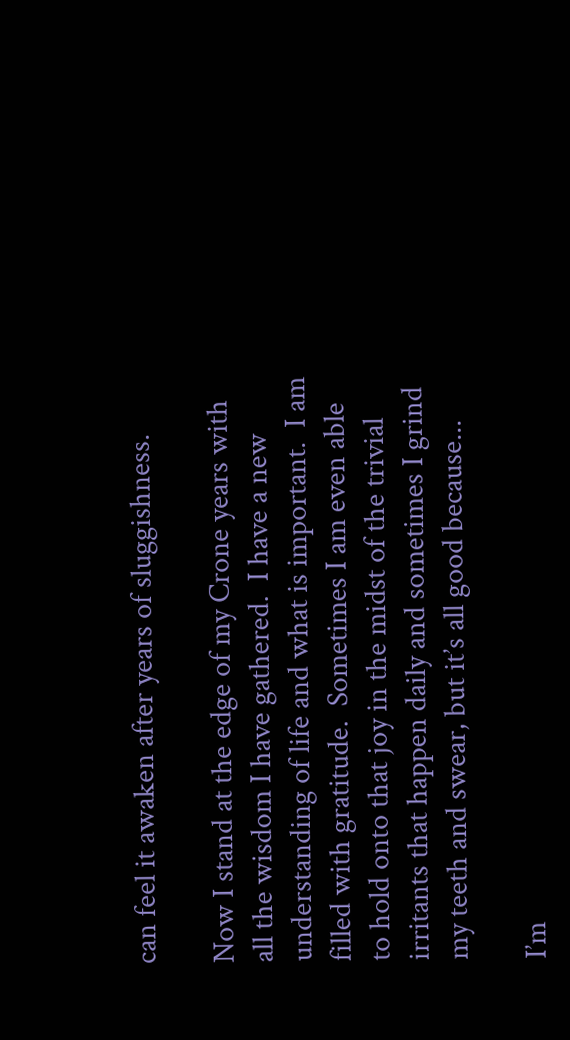can feel it awaken after years of sluggishness.

Now I stand at the edge of my Crone years with all the wisdom I have gathered.  I have a new understanding of life and what is important.  I am filled with gratitude.  Sometimes I am even able to hold onto that joy in the midst of the trivial irritants that happen daily and sometimes I grind my teeth and swear, but it’s all good because...

I’m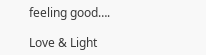feeling good….

Love & Light